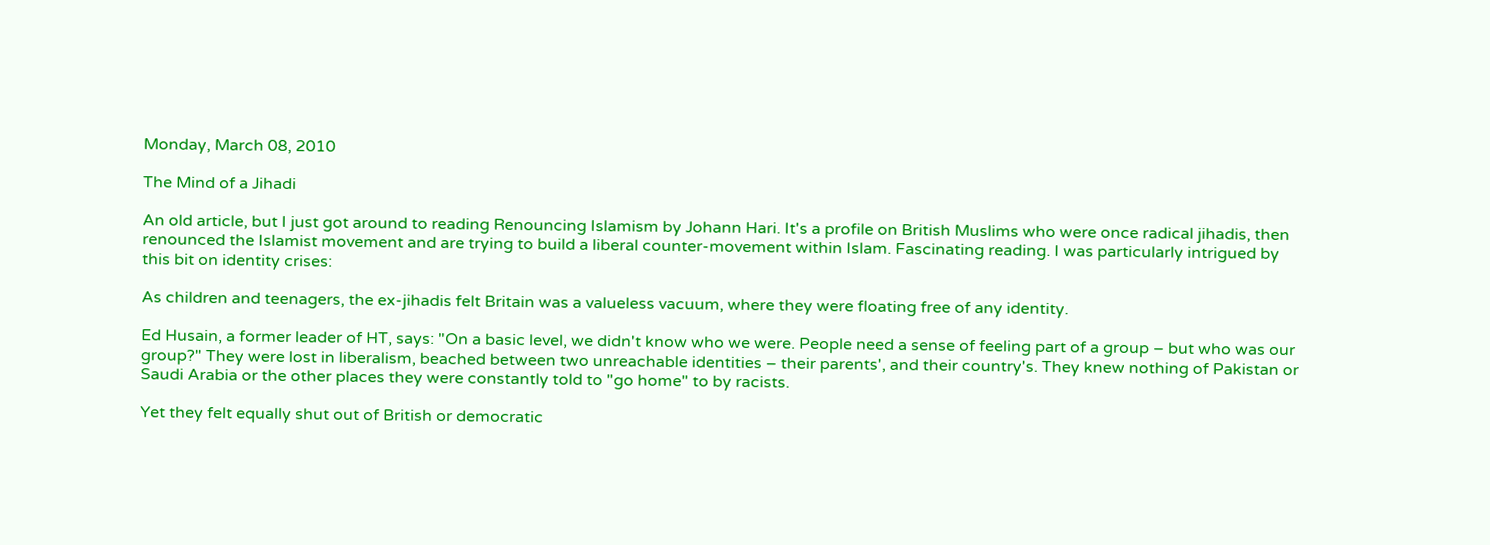Monday, March 08, 2010

The Mind of a Jihadi

An old article, but I just got around to reading Renouncing Islamism by Johann Hari. It's a profile on British Muslims who were once radical jihadis, then renounced the Islamist movement and are trying to build a liberal counter-movement within Islam. Fascinating reading. I was particularly intrigued by this bit on identity crises:

As children and teenagers, the ex-jihadis felt Britain was a valueless vacuum, where they were floating free of any identity.

Ed Husain, a former leader of HT, says: "On a basic level, we didn't know who we were. People need a sense of feeling part of a group – but who was our group?" They were lost in liberalism, beached between two unreachable identities – their parents', and their country's. They knew nothing of Pakistan or Saudi Arabia or the other places they were constantly told to "go home" to by racists.

Yet they felt equally shut out of British or democratic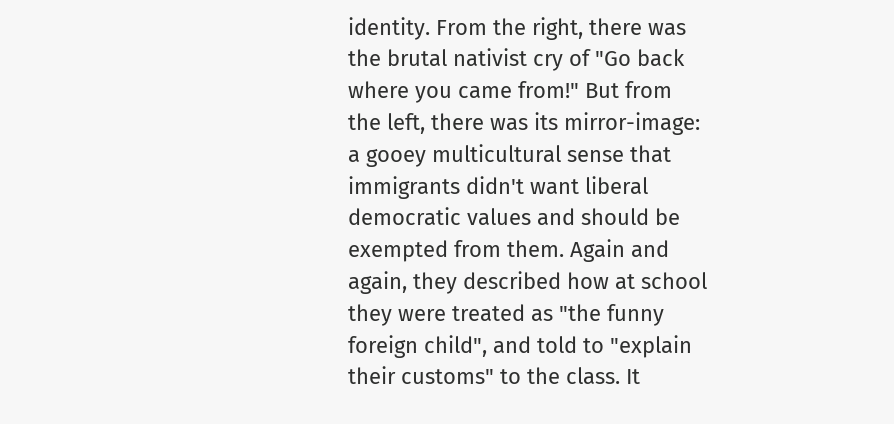identity. From the right, there was the brutal nativist cry of "Go back where you came from!" But from the left, there was its mirror-image: a gooey multicultural sense that immigrants didn't want liberal democratic values and should be exempted from them. Again and again, they described how at school they were treated as "the funny foreign child", and told to "explain their customs" to the class. It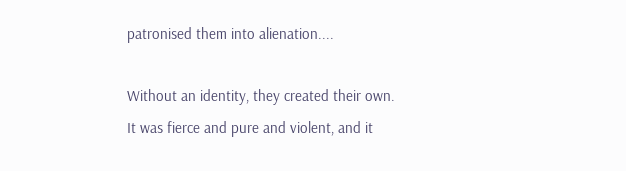patronised them into alienation....

Without an identity, they created their own. It was fierce and pure and violent, and it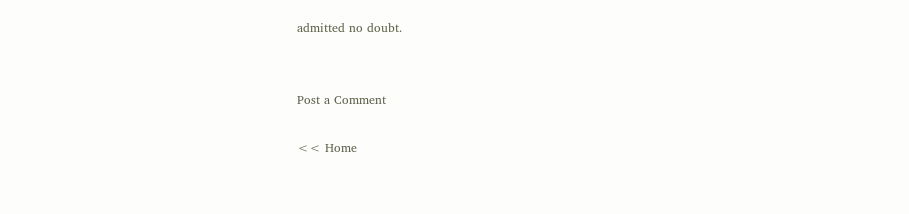admitted no doubt.


Post a Comment

<< Home